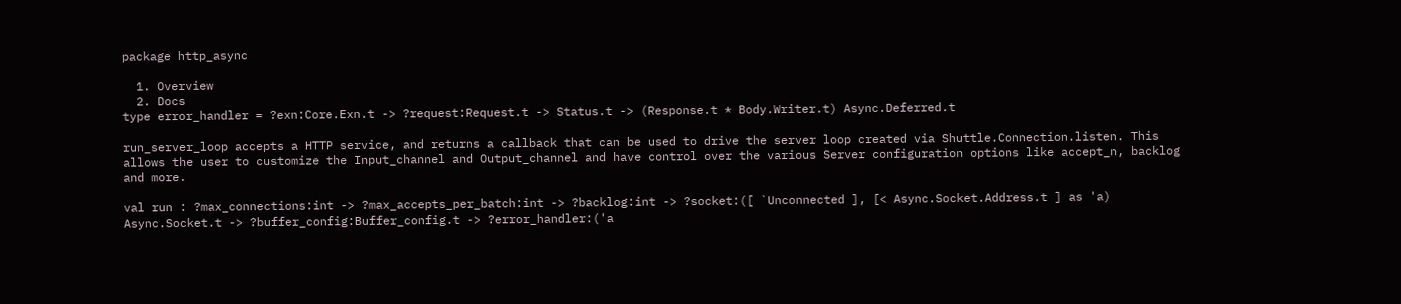package http_async

  1. Overview
  2. Docs
type error_handler = ?exn:Core.Exn.t -> ?request:Request.t -> Status.t -> (Response.t * Body.Writer.t) Async.Deferred.t

run_server_loop accepts a HTTP service, and returns a callback that can be used to drive the server loop created via Shuttle.Connection.listen. This allows the user to customize the Input_channel and Output_channel and have control over the various Server configuration options like accept_n, backlog and more.

val run : ?max_connections:int -> ?max_accepts_per_batch:int -> ?backlog:int -> ?socket:([ `Unconnected ], [< Async.Socket.Address.t ] as 'a) Async.Socket.t -> ?buffer_config:Buffer_config.t -> ?error_handler:('a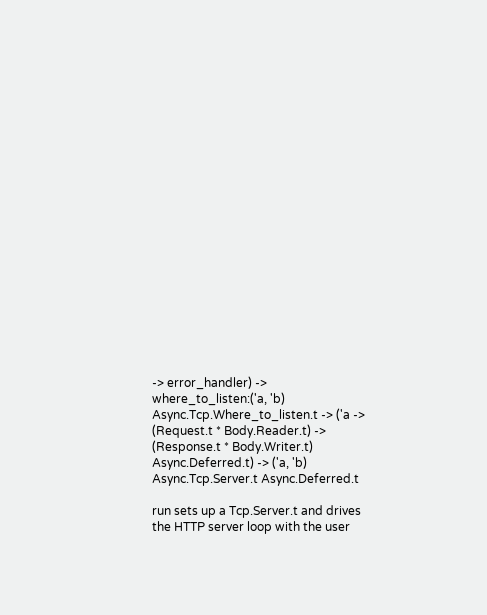-> error_handler) -> where_to_listen:('a, 'b) Async.Tcp.Where_to_listen.t -> ('a -> (Request.t * Body.Reader.t) -> (Response.t * Body.Writer.t) Async.Deferred.t) -> ('a, 'b) Async.Tcp.Server.t Async.Deferred.t

run sets up a Tcp.Server.t and drives the HTTP server loop with the user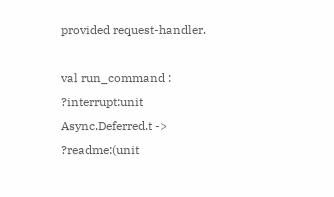provided request-handler.

val run_command : ?interrupt:unit Async.Deferred.t -> ?readme:(unit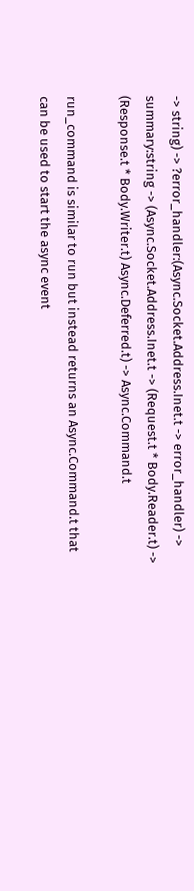-> string) -> ?error_handler:(Async.Socket.Address.Inet.t -> error_handler) -> summary:string -> (Async.Socket.Address.Inet.t -> (Request.t * Body.Reader.t) -> (Response.t * Body.Writer.t) Async.Deferred.t) -> Async.Command.t

run_command is similar to run but instead returns an Async.Command.t that can be used to start the async event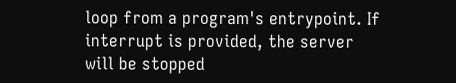loop from a program's entrypoint. If interrupt is provided, the server will be stopped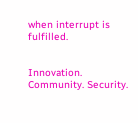when interrupt is fulfilled.


Innovation. Community. Security.